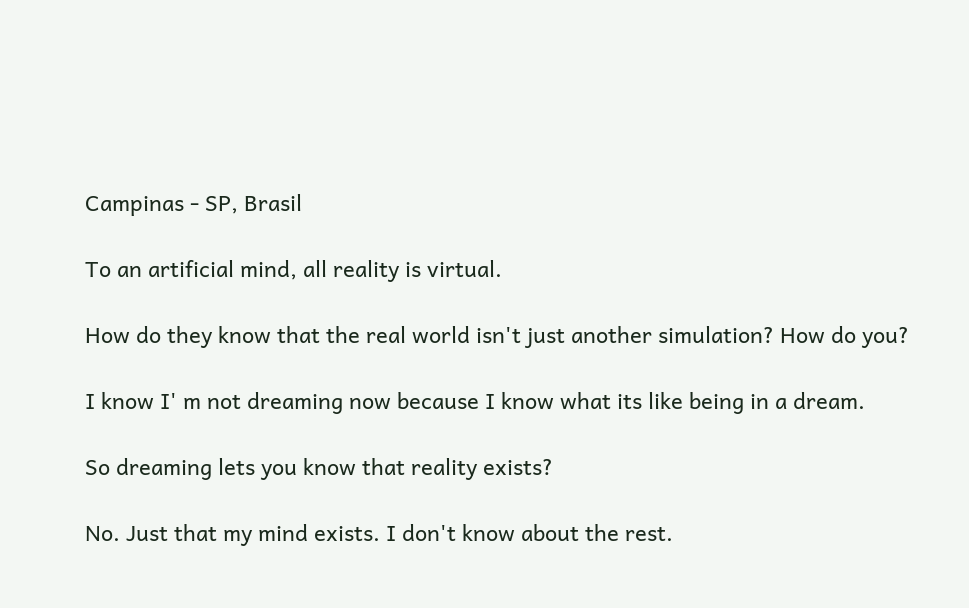Campinas - SP, Brasil

To an artificial mind, all reality is virtual.

How do they know that the real world isn't just another simulation? How do you?

I know I' m not dreaming now because I know what its like being in a dream.

So dreaming lets you know that reality exists?

No. Just that my mind exists. I don't know about the rest.